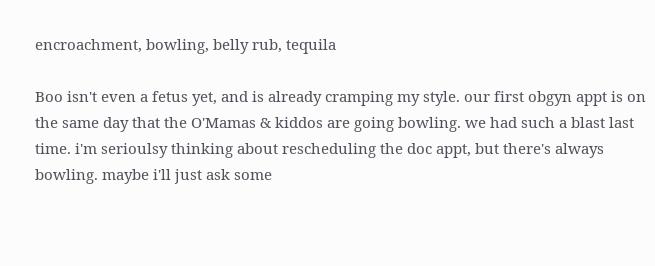encroachment, bowling, belly rub, tequila

Boo isn't even a fetus yet, and is already cramping my style. our first obgyn appt is on the same day that the O'Mamas & kiddos are going bowling. we had such a blast last time. i'm serioulsy thinking about rescheduling the doc appt, but there's always bowling. maybe i'll just ask some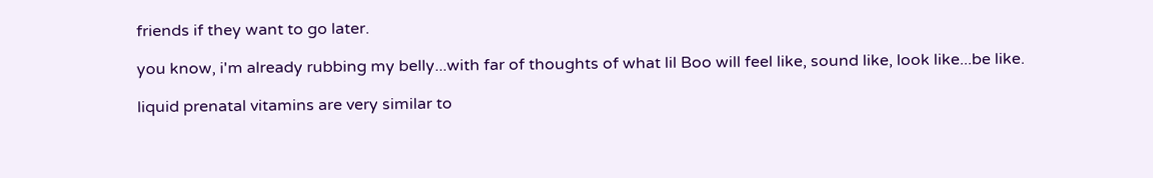friends if they want to go later.

you know, i'm already rubbing my belly...with far of thoughts of what lil Boo will feel like, sound like, look like...be like.

liquid prenatal vitamins are very similar to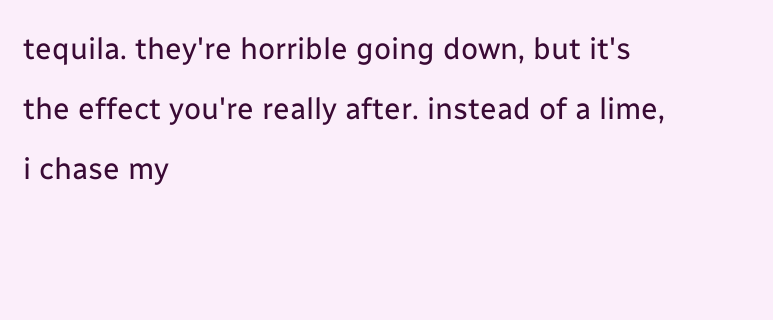tequila. they're horrible going down, but it's the effect you're really after. instead of a lime, i chase my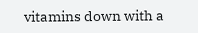vitamins down with a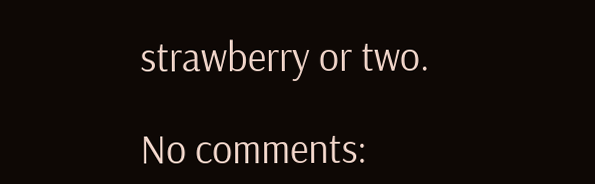strawberry or two.

No comments: